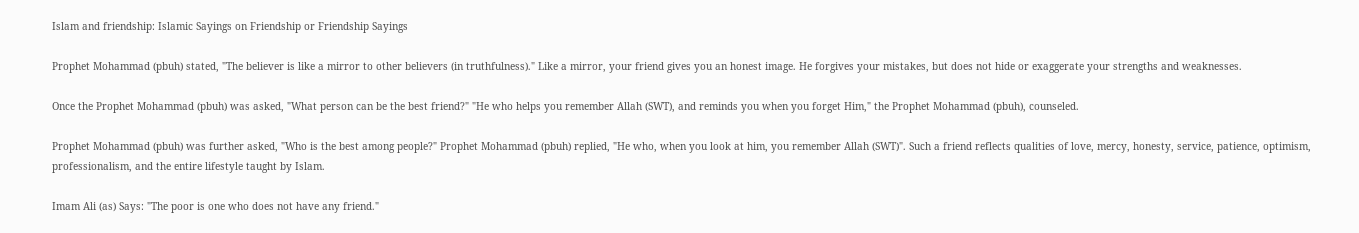Islam and friendship: Islamic Sayings on Friendship or Friendship Sayings

Prophet Mohammad (pbuh) stated, "The believer is like a mirror to other believers (in truthfulness)." Like a mirror, your friend gives you an honest image. He forgives your mistakes, but does not hide or exaggerate your strengths and weaknesses.

Once the Prophet Mohammad (pbuh) was asked, "What person can be the best friend?" "He who helps you remember Allah (SWT), and reminds you when you forget Him," the Prophet Mohammad (pbuh), counseled.

Prophet Mohammad (pbuh) was further asked, "Who is the best among people?" Prophet Mohammad (pbuh) replied, "He who, when you look at him, you remember Allah (SWT)". Such a friend reflects qualities of love, mercy, honesty, service, patience, optimism, professionalism, and the entire lifestyle taught by Islam.

Imam Ali (as) Says: "The poor is one who does not have any friend."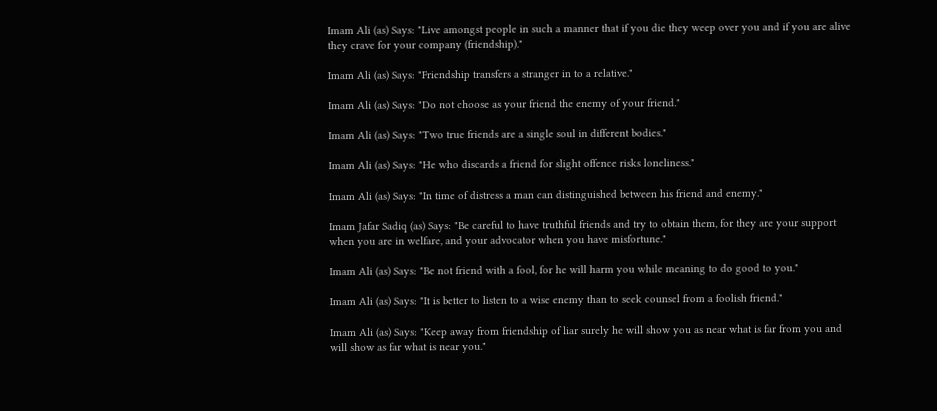Imam Ali (as) Says: "Live amongst people in such a manner that if you die they weep over you and if you are alive they crave for your company (friendship)."

Imam Ali (as) Says: "Friendship transfers a stranger in to a relative."

Imam Ali (as) Says: "Do not choose as your friend the enemy of your friend."

Imam Ali (as) Says: "Two true friends are a single soul in different bodies."

Imam Ali (as) Says: "He who discards a friend for slight offence risks loneliness."

Imam Ali (as) Says: "In time of distress a man can distinguished between his friend and enemy."

Imam Jafar Sadiq (as) Says: "Be careful to have truthful friends and try to obtain them, for they are your support when you are in welfare, and your advocator when you have misfortune."

Imam Ali (as) Says: "Be not friend with a fool, for he will harm you while meaning to do good to you."

Imam Ali (as) Says: "It is better to listen to a wise enemy than to seek counsel from a foolish friend."

Imam Ali (as) Says: "Keep away from friendship of liar surely he will show you as near what is far from you and will show as far what is near you."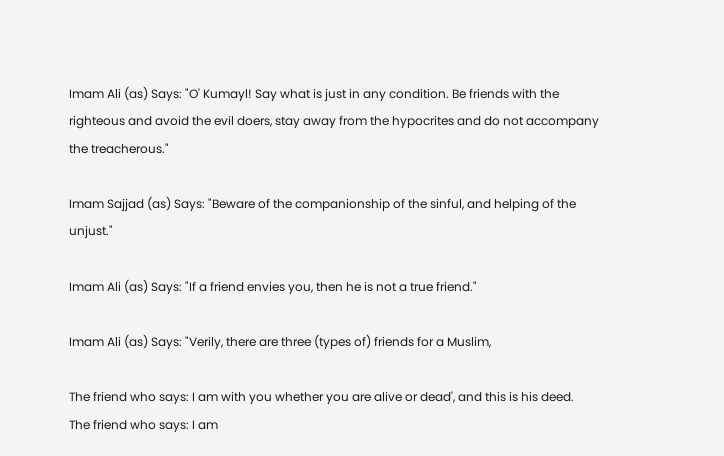Imam Ali (as) Says: "O' Kumayl! Say what is just in any condition. Be friends with the righteous and avoid the evil doers, stay away from the hypocrites and do not accompany the treacherous."

Imam Sajjad (as) Says: "Beware of the companionship of the sinful, and helping of the unjust."

Imam Ali (as) Says: "If a friend envies you, then he is not a true friend."

Imam Ali (as) Says: "Verily, there are three (types of) friends for a Muslim,

The friend who says: I am with you whether you are alive or dead', and this is his deed.
The friend who says: I am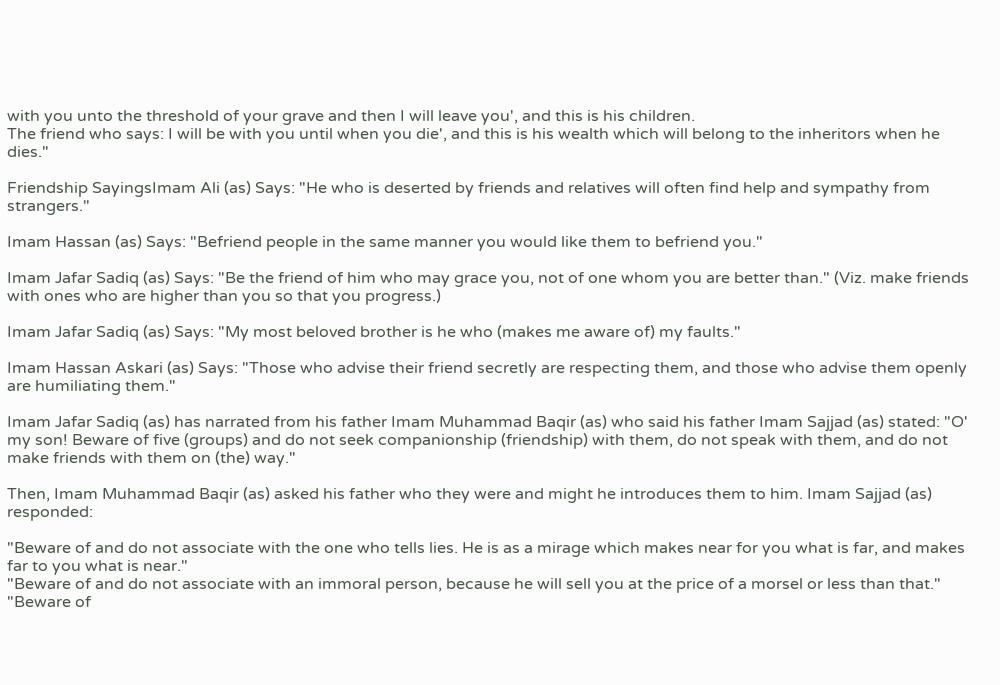with you unto the threshold of your grave and then I will leave you', and this is his children.
The friend who says: I will be with you until when you die', and this is his wealth which will belong to the inheritors when he dies."

Friendship SayingsImam Ali (as) Says: "He who is deserted by friends and relatives will often find help and sympathy from strangers."

Imam Hassan (as) Says: "Befriend people in the same manner you would like them to befriend you."

Imam Jafar Sadiq (as) Says: "Be the friend of him who may grace you, not of one whom you are better than." (Viz. make friends with ones who are higher than you so that you progress.)

Imam Jafar Sadiq (as) Says: "My most beloved brother is he who (makes me aware of) my faults."

Imam Hassan Askari (as) Says: "Those who advise their friend secretly are respecting them, and those who advise them openly are humiliating them."

Imam Jafar Sadiq (as) has narrated from his father Imam Muhammad Baqir (as) who said his father Imam Sajjad (as) stated: "O' my son! Beware of five (groups) and do not seek companionship (friendship) with them, do not speak with them, and do not make friends with them on (the) way."

Then, Imam Muhammad Baqir (as) asked his father who they were and might he introduces them to him. Imam Sajjad (as) responded:

"Beware of and do not associate with the one who tells lies. He is as a mirage which makes near for you what is far, and makes far to you what is near."
"Beware of and do not associate with an immoral person, because he will sell you at the price of a morsel or less than that."
"Beware of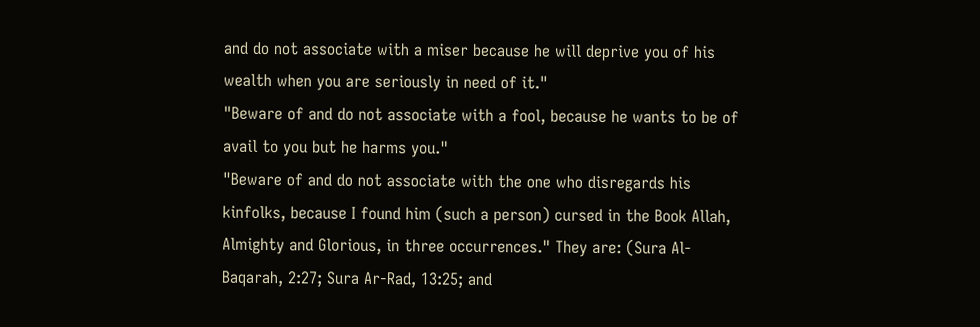and do not associate with a miser because he will deprive you of his wealth when you are seriously in need of it."
"Beware of and do not associate with a fool, because he wants to be of avail to you but he harms you."
"Beware of and do not associate with the one who disregards his kinfolks, because I found him (such a person) cursed in the Book Allah, Almighty and Glorious, in three occurrences." They are: (Sura Al-Baqarah, 2:27; Sura Ar-Rad, 13:25; and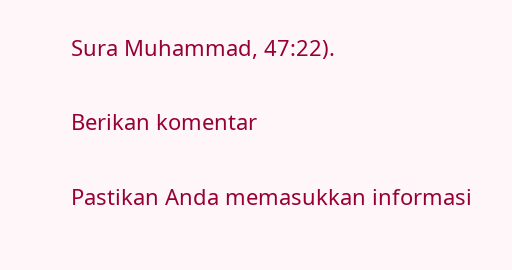Sura Muhammad, 47:22).

Berikan komentar

Pastikan Anda memasukkan informasi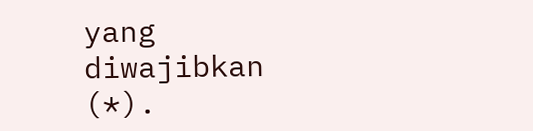yang diwajibkan (*).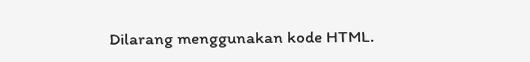Dilarang menggunakan kode HTML.